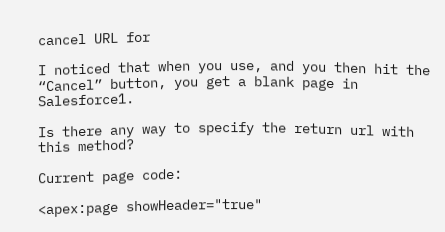cancel URL for

I noticed that when you use, and you then hit the “Cancel” button, you get a blank page in Salesforce1.

Is there any way to specify the return url with this method?

Current page code:

<apex:page showHeader="true"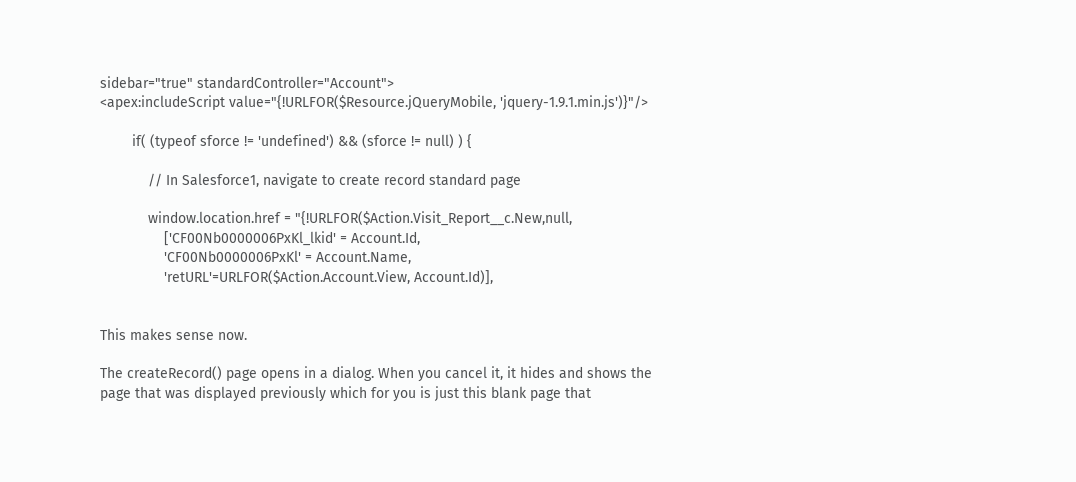sidebar="true" standardController="Account">
<apex:includeScript value="{!URLFOR($Resource.jQueryMobile, 'jquery-1.9.1.min.js')}"/>

        if( (typeof sforce != 'undefined') && (sforce != null) ) {

            // In Salesforce1, navigate to create record standard page

            window.location.href = "{!URLFOR($Action.Visit_Report__c.New,null,
                ['CF00Nb0000006PxKl_lkid' = Account.Id,
                'CF00Nb0000006PxKl' = Account.Name,
                'retURL'=URLFOR($Action.Account.View, Account.Id)],


This makes sense now.

The createRecord() page opens in a dialog. When you cancel it, it hides and shows the page that was displayed previously which for you is just this blank page that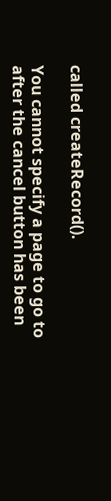called createRecord().

You cannot specify a page to go to after the cancel button has been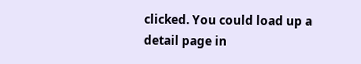clicked. You could load up a detail page in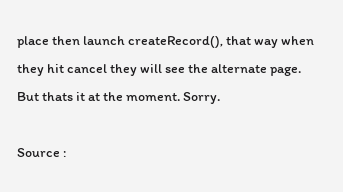place then launch createRecord(), that way when they hit cancel they will see the alternate page. But thats it at the moment. Sorry.

Source :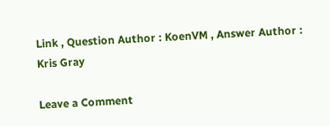Link , Question Author : KoenVM , Answer Author : Kris Gray

Leave a Comment